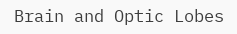Brain and Optic Lobes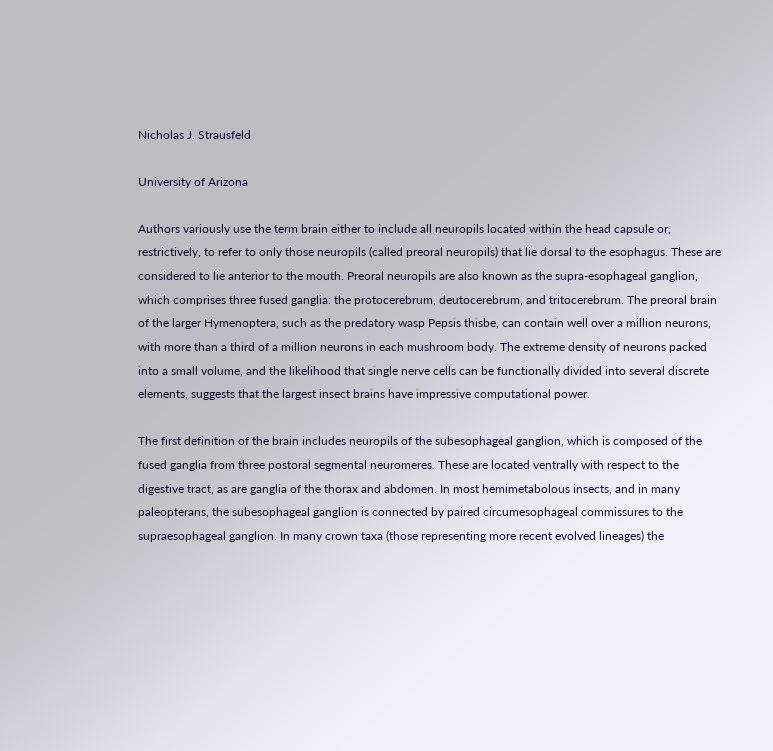Nicholas J. Strausfeld

University of Arizona

Authors variously use the term brain either to include all neuropils located within the head capsule or, restrictively, to refer to only those neuropils (called preoral neuropils) that lie dorsal to the esophagus. These are considered to lie anterior to the mouth. Preoral neuropils are also known as the supra-esophageal ganglion, which comprises three fused ganglia: the protocerebrum, deutocerebrum, and tritocerebrum. The preoral brain of the larger Hymenoptera, such as the predatory wasp Pepsis thisbe, can contain well over a million neurons, with more than a third of a million neurons in each mushroom body. The extreme density of neurons packed into a small volume, and the likelihood that single nerve cells can be functionally divided into several discrete elements, suggests that the largest insect brains have impressive computational power.

The first definition of the brain includes neuropils of the subesophageal ganglion, which is composed of the fused ganglia from three postoral segmental neuromeres. These are located ventrally with respect to the digestive tract, as are ganglia of the thorax and abdomen. In most hemimetabolous insects, and in many paleopterans, the subesophageal ganglion is connected by paired circumesophageal commissures to the supraesophageal ganglion. In many crown taxa (those representing more recent evolved lineages) the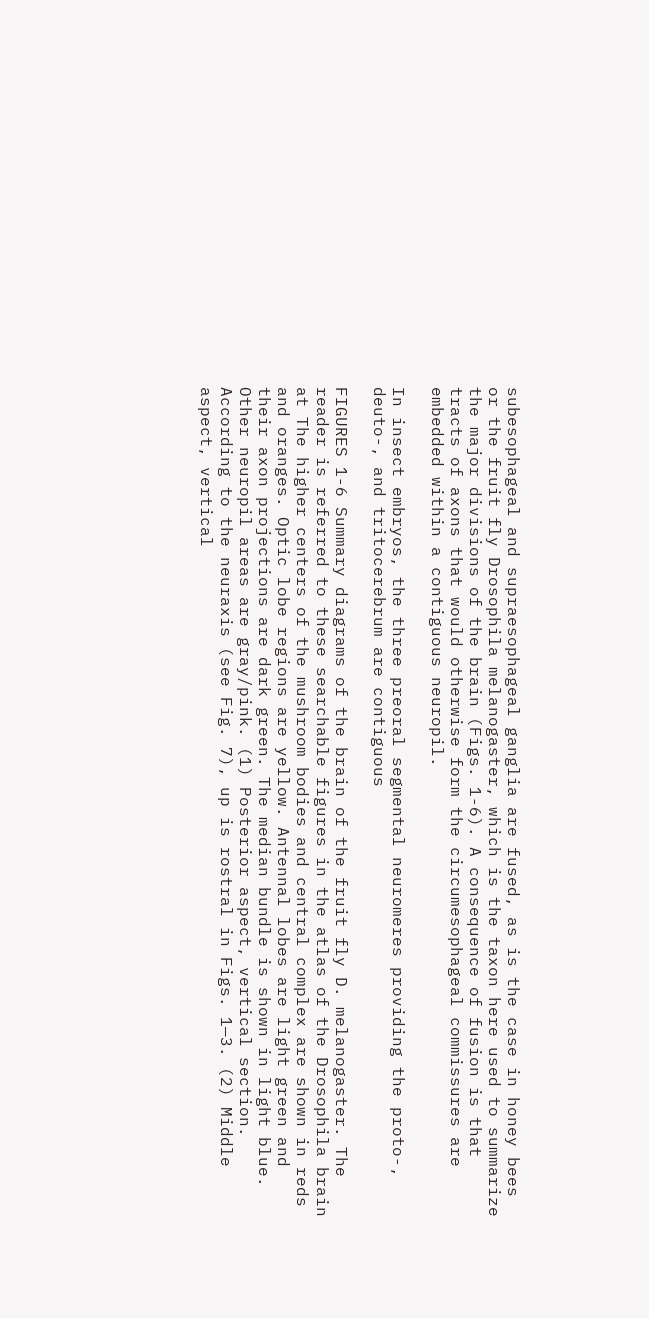subesophageal and supraesophageal ganglia are fused, as is the case in honey bees or the fruit fly Drosophila melanogaster, which is the taxon here used to summarize the major divisions of the brain (Figs. 1-6). A consequence of fusion is that tracts of axons that would otherwise form the circumesophageal commissures are embedded within a contiguous neuropil.

In insect embryos, the three preoral segmental neuromeres providing the proto-, deuto-, and tritocerebrum are contiguous

FIGURES 1-6 Summary diagrams of the brain of the fruit fly D. melanogaster. The reader is referred to these searchable figures in the atlas of the Drosophila brain at The higher centers of the mushroom bodies and central complex are shown in reds and oranges. Optic lobe regions are yellow. Antennal lobes are light green and their axon projections are dark green. The median bundle is shown in light blue. Other neuropil areas are gray/pink. (1) Posterior aspect, vertical section. According to the neuraxis (see Fig. 7), up is rostral in Figs. 1—3. (2) Middle aspect, vertical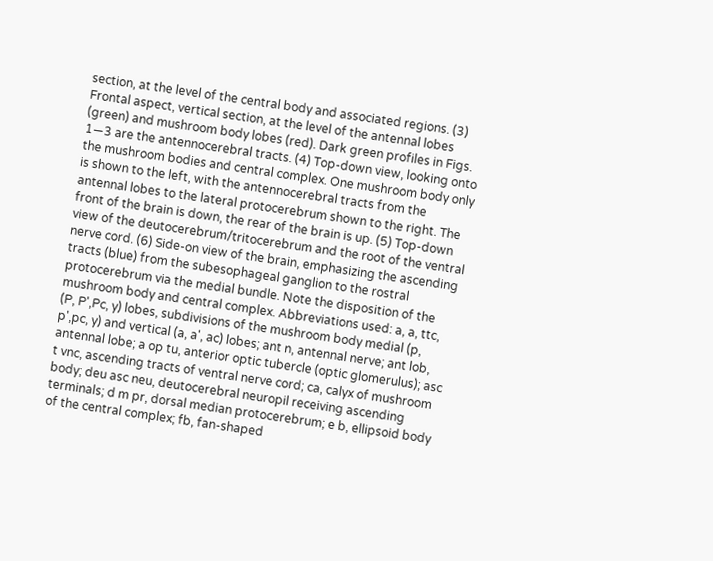section, at the level of the central body and associated regions. (3) Frontal aspect, vertical section, at the level of the antennal lobes (green) and mushroom body lobes (red). Dark green profiles in Figs. 1—3 are the antennocerebral tracts. (4) Top-down view, looking onto the mushroom bodies and central complex. One mushroom body only is shown to the left, with the antennocerebral tracts from the antennal lobes to the lateral protocerebrum shown to the right. The front of the brain is down, the rear of the brain is up. (5) Top-down view of the deutocerebrum/tritocerebrum and the root of the ventral nerve cord. (6) Side-on view of the brain, emphasizing the ascending tracts (blue) from the subesophageal ganglion to the rostral protocerebrum via the medial bundle. Note the disposition of the mushroom body and central complex. Abbreviations used: a, a, ttc, (P, P',Pc, y) lobes, subdivisions of the mushroom body medial (p, p',pc, y) and vertical (a, a', ac) lobes; ant n, antennal nerve; ant lob, antennal lobe; a op tu, anterior optic tubercle (optic glomerulus); asc t vnc, ascending tracts of ventral nerve cord; ca, calyx of mushroom body; deu asc neu, deutocerebral neuropil receiving ascending terminals; d m pr, dorsal median protocerebrum; e b, ellipsoid body of the central complex; fb, fan-shaped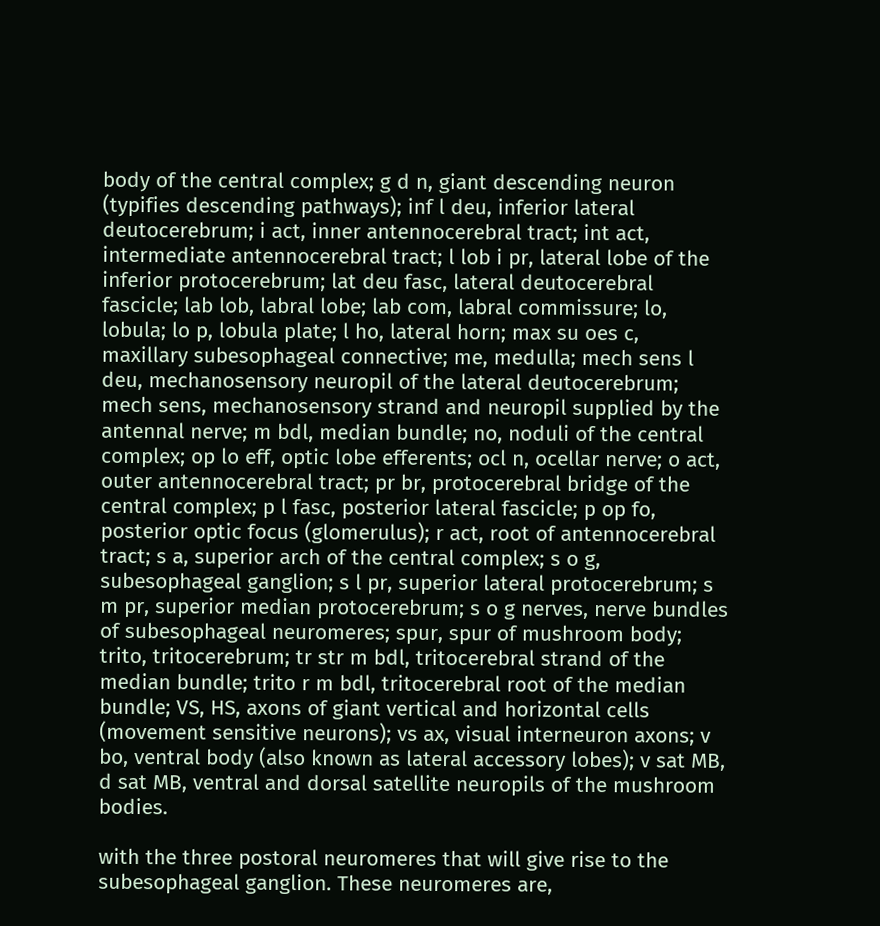body of the central complex; g d n, giant descending neuron (typifies descending pathways); inf l deu, inferior lateral deutocerebrum; i act, inner antennocerebral tract; int act, intermediate antennocerebral tract; l lob i pr, lateral lobe of the inferior protocerebrum; lat deu fasc, lateral deutocerebral fascicle; lab lob, labral lobe; lab com, labral commissure; lo, lobula; lo p, lobula plate; l ho, lateral horn; max su oes c, maxillary subesophageal connective; me, medulla; mech sens l deu, mechanosensory neuropil of the lateral deutocerebrum; mech sens, mechanosensory strand and neuropil supplied by the antennal nerve; m bdl, median bundle; no, noduli of the central complex; op lo eff, optic lobe efferents; ocl n, ocellar nerve; o act, outer antennocerebral tract; pr br, protocerebral bridge of the central complex; p l fasc, posterior lateral fascicle; p op fo, posterior optic focus (glomerulus); r act, root of antennocerebral tract; s a, superior arch of the central complex; s o g, subesophageal ganglion; s l pr, superior lateral protocerebrum; s m pr, superior median protocerebrum; s o g nerves, nerve bundles of subesophageal neuromeres; spur, spur of mushroom body; trito, tritocerebrum; tr str m bdl, tritocerebral strand of the median bundle; trito r m bdl, tritocerebral root of the median bundle; VS, HS, axons of giant vertical and horizontal cells (movement sensitive neurons); vs ax, visual interneuron axons; v bo, ventral body (also known as lateral accessory lobes); v sat MB, d sat MB, ventral and dorsal satellite neuropils of the mushroom bodies.

with the three postoral neuromeres that will give rise to the subesophageal ganglion. These neuromeres are,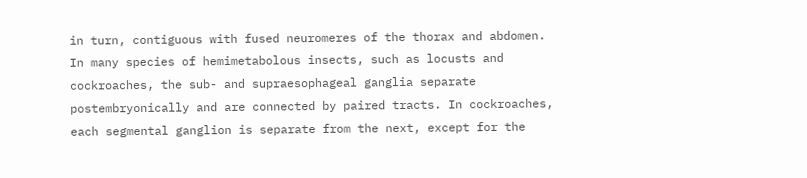in turn, contiguous with fused neuromeres of the thorax and abdomen. In many species of hemimetabolous insects, such as locusts and cockroaches, the sub- and supraesophageal ganglia separate postembryonically and are connected by paired tracts. In cockroaches, each segmental ganglion is separate from the next, except for the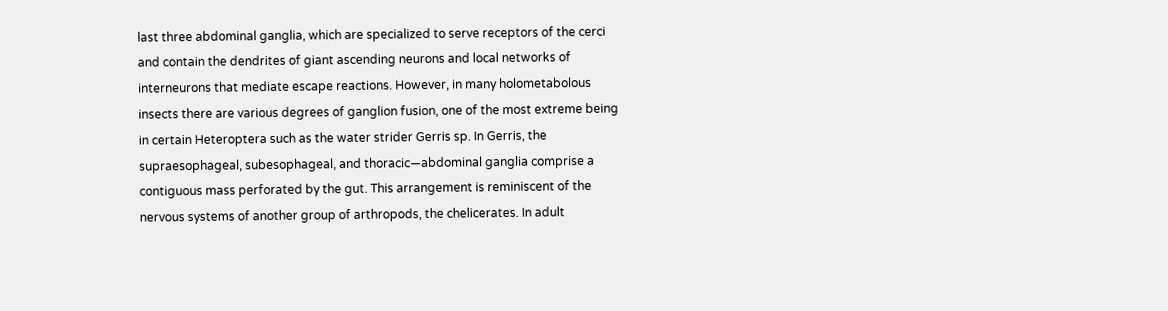last three abdominal ganglia, which are specialized to serve receptors of the cerci and contain the dendrites of giant ascending neurons and local networks of interneurons that mediate escape reactions. However, in many holometabolous insects there are various degrees of ganglion fusion, one of the most extreme being in certain Heteroptera such as the water strider Gerris sp. In Gerris, the supraesophageal, subesophageal, and thoracic—abdominal ganglia comprise a contiguous mass perforated by the gut. This arrangement is reminiscent of the nervous systems of another group of arthropods, the chelicerates. In adult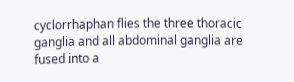cyclorrhaphan flies the three thoracic ganglia and all abdominal ganglia are fused into a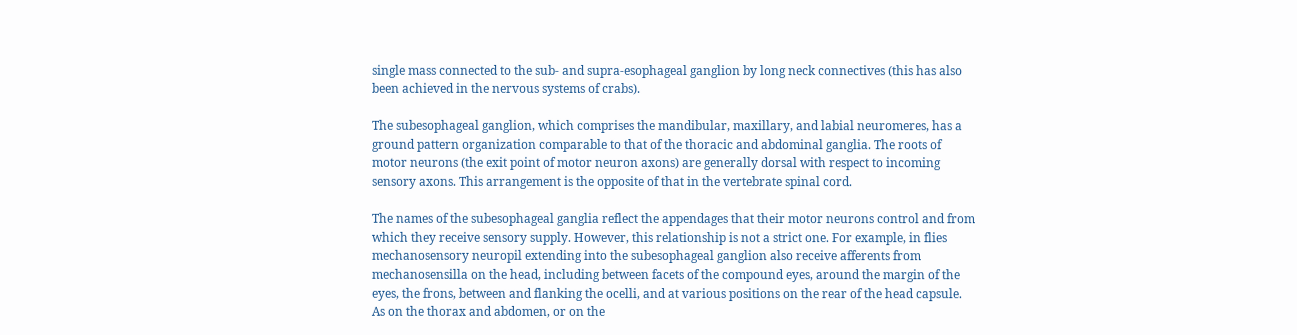single mass connected to the sub- and supra-esophageal ganglion by long neck connectives (this has also been achieved in the nervous systems of crabs).

The subesophageal ganglion, which comprises the mandibular, maxillary, and labial neuromeres, has a ground pattern organization comparable to that of the thoracic and abdominal ganglia. The roots of motor neurons (the exit point of motor neuron axons) are generally dorsal with respect to incoming sensory axons. This arrangement is the opposite of that in the vertebrate spinal cord.

The names of the subesophageal ganglia reflect the appendages that their motor neurons control and from which they receive sensory supply. However, this relationship is not a strict one. For example, in flies mechanosensory neuropil extending into the subesophageal ganglion also receive afferents from mechanosensilla on the head, including between facets of the compound eyes, around the margin of the eyes, the frons, between and flanking the ocelli, and at various positions on the rear of the head capsule. As on the thorax and abdomen, or on the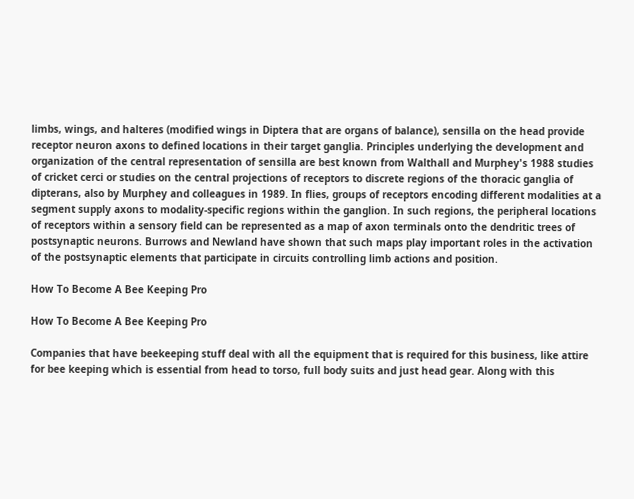limbs, wings, and halteres (modified wings in Diptera that are organs of balance), sensilla on the head provide receptor neuron axons to defined locations in their target ganglia. Principles underlying the development and organization of the central representation of sensilla are best known from Walthall and Murphey's 1988 studies of cricket cerci or studies on the central projections of receptors to discrete regions of the thoracic ganglia of dipterans, also by Murphey and colleagues in 1989. In flies, groups of receptors encoding different modalities at a segment supply axons to modality-specific regions within the ganglion. In such regions, the peripheral locations of receptors within a sensory field can be represented as a map of axon terminals onto the dendritic trees of postsynaptic neurons. Burrows and Newland have shown that such maps play important roles in the activation of the postsynaptic elements that participate in circuits controlling limb actions and position.

How To Become A Bee Keeping Pro

How To Become A Bee Keeping Pro

Companies that have beekeeping stuff deal with all the equipment that is required for this business, like attire for bee keeping which is essential from head to torso, full body suits and just head gear. Along with this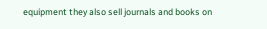equipment they also sell journals and books on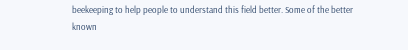beekeeping to help people to understand this field better. Some of the better known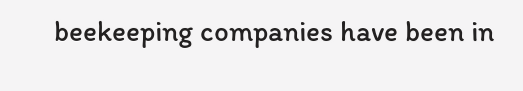beekeeping companies have been in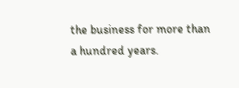the business for more than a hundred years.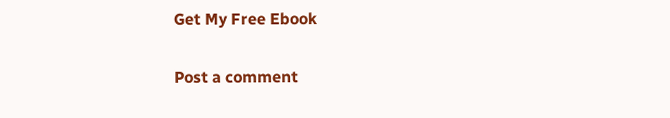Get My Free Ebook

Post a comment